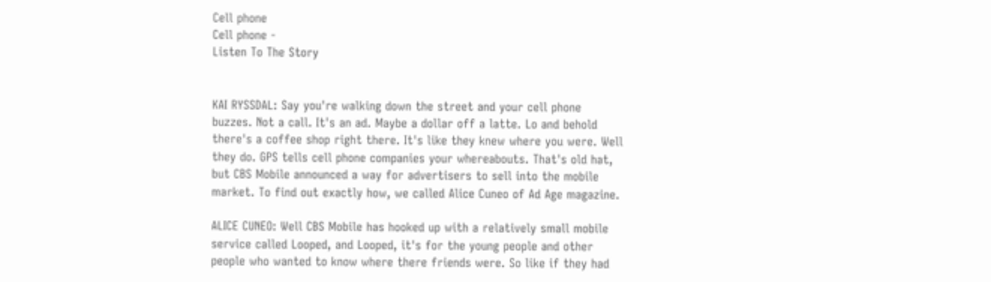Cell phone
Cell phone -
Listen To The Story


KAI RYSSDAL: Say you're walking down the street and your cell phone buzzes. Not a call. It's an ad. Maybe a dollar off a latte. Lo and behold there's a coffee shop right there. It's like they knew where you were. Well they do. GPS tells cell phone companies your whereabouts. That's old hat, but CBS Mobile announced a way for advertisers to sell into the mobile market. To find out exactly how, we called Alice Cuneo of Ad Age magazine.

ALICE CUNEO: Well CBS Mobile has hooked up with a relatively small mobile service called Looped, and Looped, it's for the young people and other people who wanted to know where there friends were. So like if they had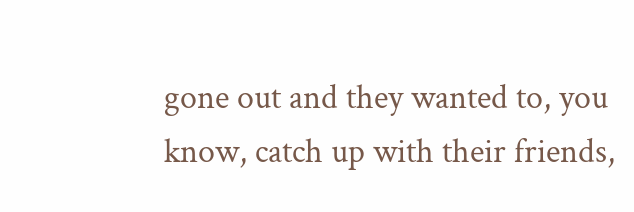gone out and they wanted to, you know, catch up with their friends,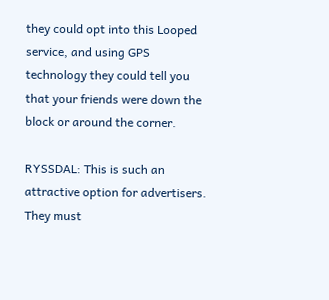they could opt into this Looped service, and using GPS technology they could tell you that your friends were down the block or around the corner.

RYSSDAL: This is such an attractive option for advertisers. They must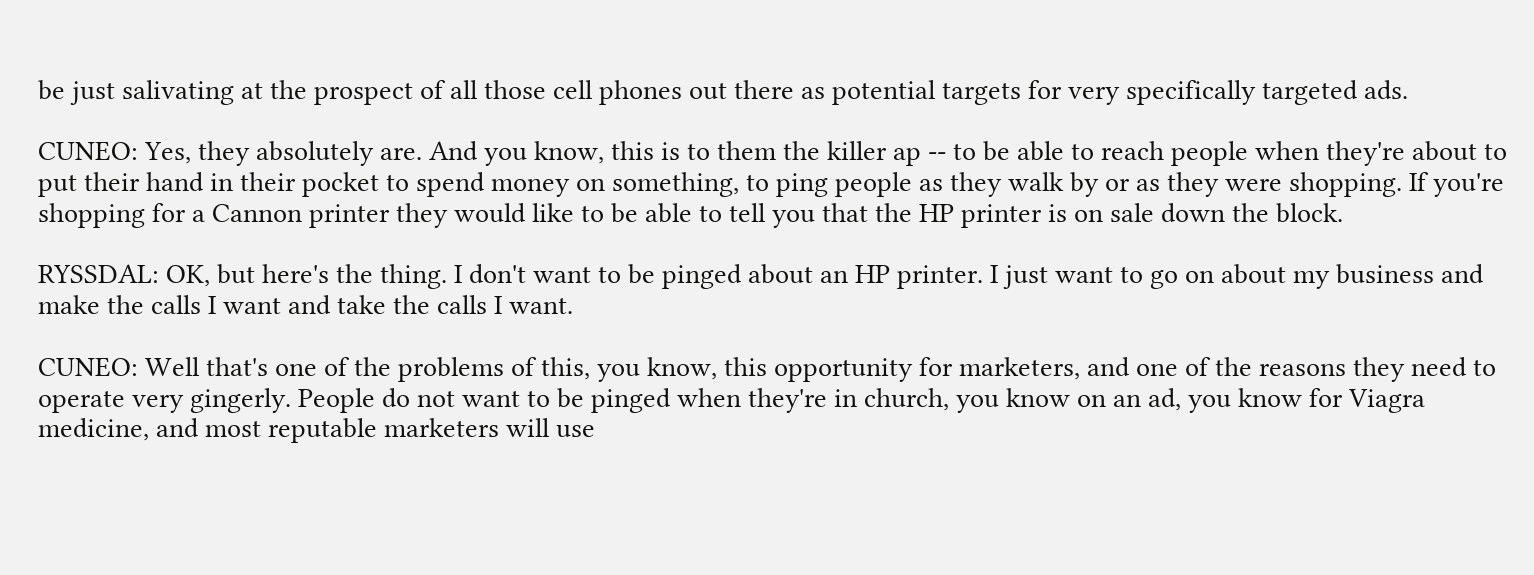be just salivating at the prospect of all those cell phones out there as potential targets for very specifically targeted ads.

CUNEO: Yes, they absolutely are. And you know, this is to them the killer ap -- to be able to reach people when they're about to put their hand in their pocket to spend money on something, to ping people as they walk by or as they were shopping. If you're shopping for a Cannon printer they would like to be able to tell you that the HP printer is on sale down the block.

RYSSDAL: OK, but here's the thing. I don't want to be pinged about an HP printer. I just want to go on about my business and make the calls I want and take the calls I want.

CUNEO: Well that's one of the problems of this, you know, this opportunity for marketers, and one of the reasons they need to operate very gingerly. People do not want to be pinged when they're in church, you know on an ad, you know for Viagra medicine, and most reputable marketers will use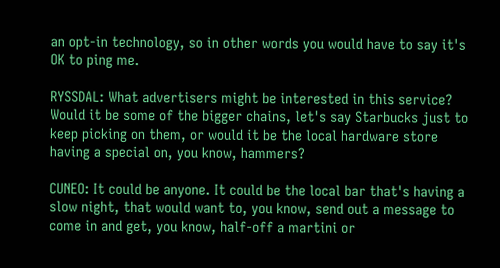an opt-in technology, so in other words you would have to say it's OK to ping me.

RYSSDAL: What advertisers might be interested in this service? Would it be some of the bigger chains, let's say Starbucks just to keep picking on them, or would it be the local hardware store having a special on, you know, hammers?

CUNEO: It could be anyone. It could be the local bar that's having a slow night, that would want to, you know, send out a message to come in and get, you know, half-off a martini or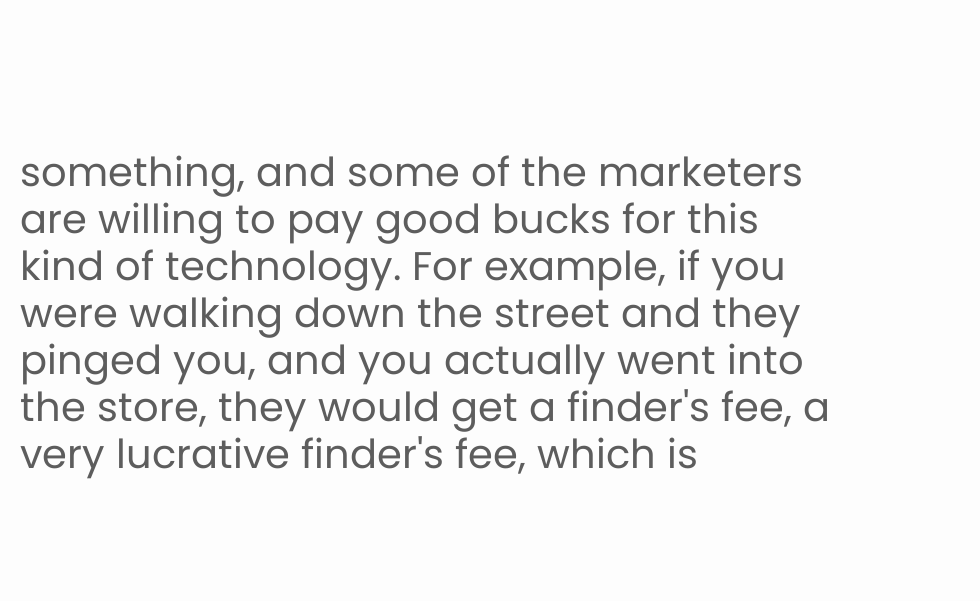something, and some of the marketers are willing to pay good bucks for this kind of technology. For example, if you were walking down the street and they pinged you, and you actually went into the store, they would get a finder's fee, a very lucrative finder's fee, which is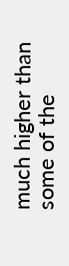much higher than some of the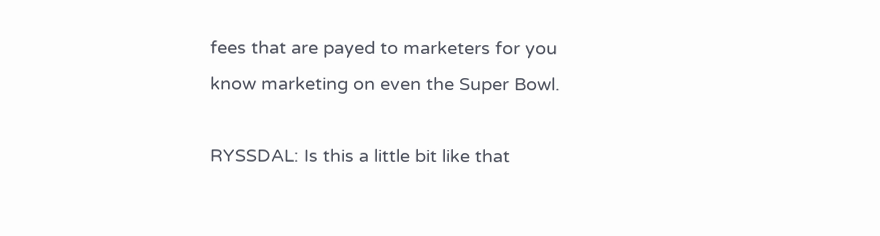fees that are payed to marketers for you know marketing on even the Super Bowl.

RYSSDAL: Is this a little bit like that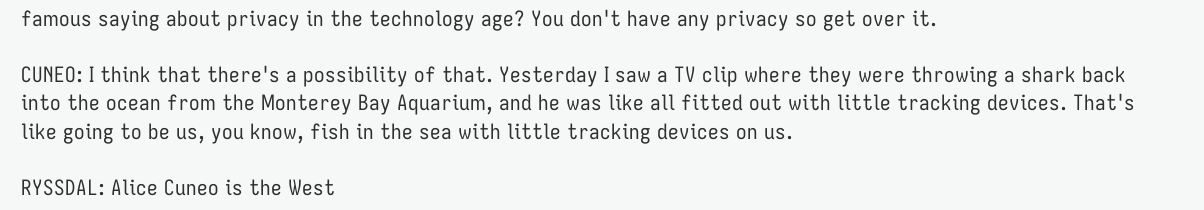famous saying about privacy in the technology age? You don't have any privacy so get over it.

CUNEO: I think that there's a possibility of that. Yesterday I saw a TV clip where they were throwing a shark back into the ocean from the Monterey Bay Aquarium, and he was like all fitted out with little tracking devices. That's like going to be us, you know, fish in the sea with little tracking devices on us.

RYSSDAL: Alice Cuneo is the West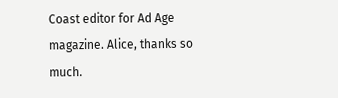Coast editor for Ad Age magazine. Alice, thanks so much.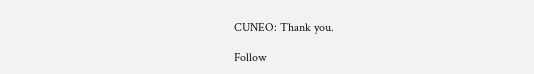CUNEO: Thank you.

Follow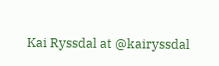Kai Ryssdal at @kairyssdal